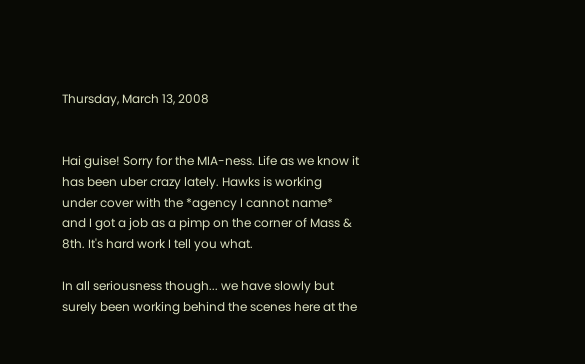Thursday, March 13, 2008


Hai guise! Sorry for the MIA-ness. Life as we know it has been uber crazy lately. Hawks is working under cover with the *agency I cannot name* and I got a job as a pimp on the corner of Mass & 8th. It's hard work I tell you what.

In all seriousness though... we have slowly but surely been working behind the scenes here at the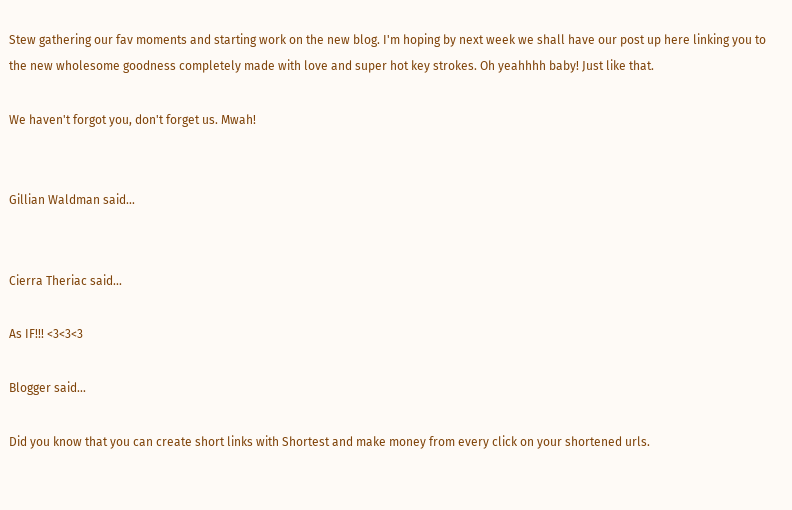Stew gathering our fav moments and starting work on the new blog. I'm hoping by next week we shall have our post up here linking you to the new wholesome goodness completely made with love and super hot key strokes. Oh yeahhhh baby! Just like that.

We haven't forgot you, don't forget us. Mwah!


Gillian Waldman said...


Cierra Theriac said...

As IF!!! <3<3<3

Blogger said...

Did you know that you can create short links with Shortest and make money from every click on your shortened urls.